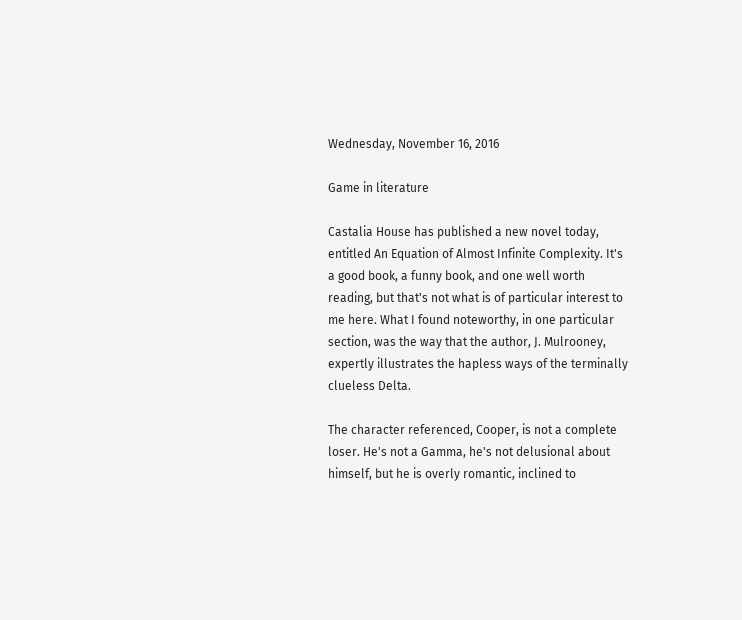Wednesday, November 16, 2016

Game in literature

Castalia House has published a new novel today, entitled An Equation of Almost Infinite Complexity. It's a good book, a funny book, and one well worth reading, but that's not what is of particular interest to me here. What I found noteworthy, in one particular section, was the way that the author, J. Mulrooney, expertly illustrates the hapless ways of the terminally clueless Delta.

The character referenced, Cooper, is not a complete loser. He's not a Gamma, he's not delusional about himself, but he is overly romantic, inclined to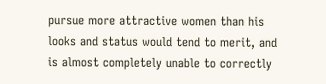pursue more attractive women than his looks and status would tend to merit, and is almost completely unable to correctly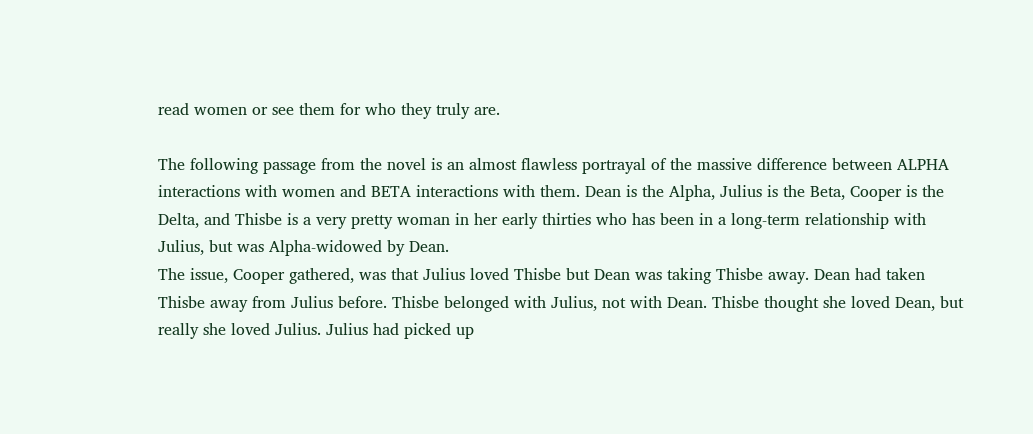read women or see them for who they truly are.

The following passage from the novel is an almost flawless portrayal of the massive difference between ALPHA interactions with women and BETA interactions with them. Dean is the Alpha, Julius is the Beta, Cooper is the Delta, and Thisbe is a very pretty woman in her early thirties who has been in a long-term relationship with Julius, but was Alpha-widowed by Dean.
The issue, Cooper gathered, was that Julius loved Thisbe but Dean was taking Thisbe away. Dean had taken Thisbe away from Julius before. Thisbe belonged with Julius, not with Dean. Thisbe thought she loved Dean, but really she loved Julius. Julius had picked up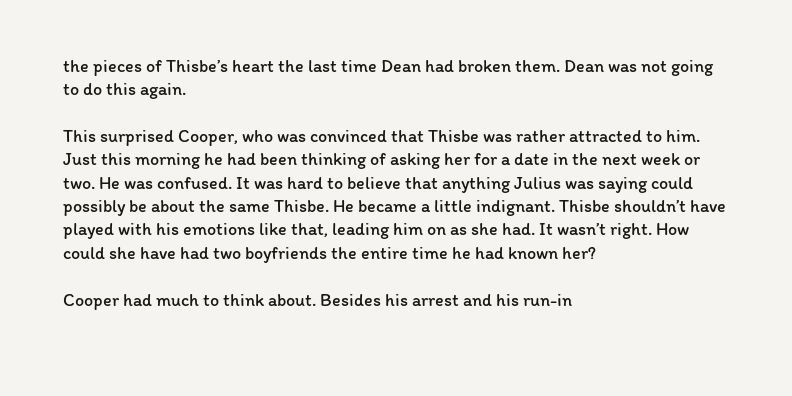the pieces of Thisbe’s heart the last time Dean had broken them. Dean was not going to do this again.

This surprised Cooper, who was convinced that Thisbe was rather attracted to him. Just this morning he had been thinking of asking her for a date in the next week or two. He was confused. It was hard to believe that anything Julius was saying could possibly be about the same Thisbe. He became a little indignant. Thisbe shouldn’t have played with his emotions like that, leading him on as she had. It wasn’t right. How could she have had two boyfriends the entire time he had known her?

Cooper had much to think about. Besides his arrest and his run-in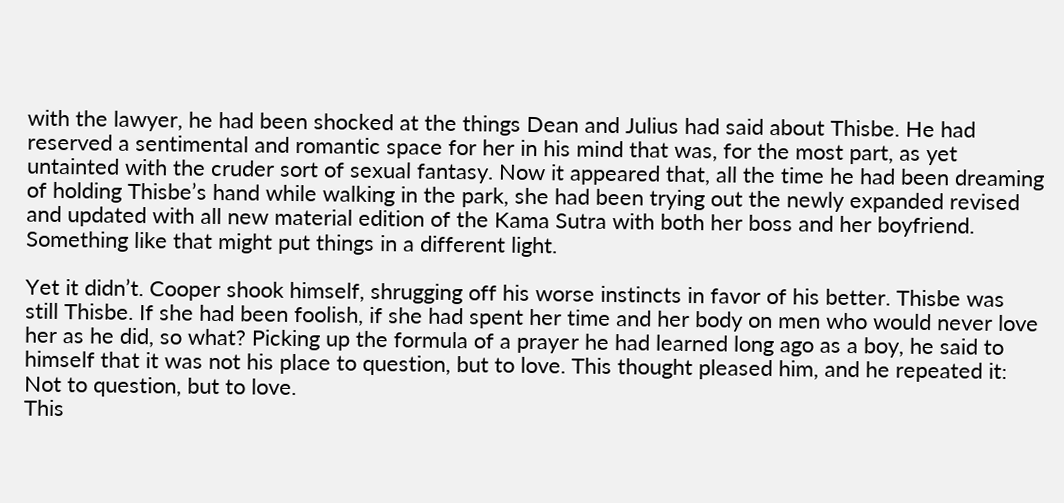with the lawyer, he had been shocked at the things Dean and Julius had said about Thisbe. He had reserved a sentimental and romantic space for her in his mind that was, for the most part, as yet untainted with the cruder sort of sexual fantasy. Now it appeared that, all the time he had been dreaming of holding Thisbe’s hand while walking in the park, she had been trying out the newly expanded revised and updated with all new material edition of the Kama Sutra with both her boss and her boyfriend. Something like that might put things in a different light.

Yet it didn’t. Cooper shook himself, shrugging off his worse instincts in favor of his better. Thisbe was still Thisbe. If she had been foolish, if she had spent her time and her body on men who would never love her as he did, so what? Picking up the formula of a prayer he had learned long ago as a boy, he said to himself that it was not his place to question, but to love. This thought pleased him, and he repeated it: Not to question, but to love.
This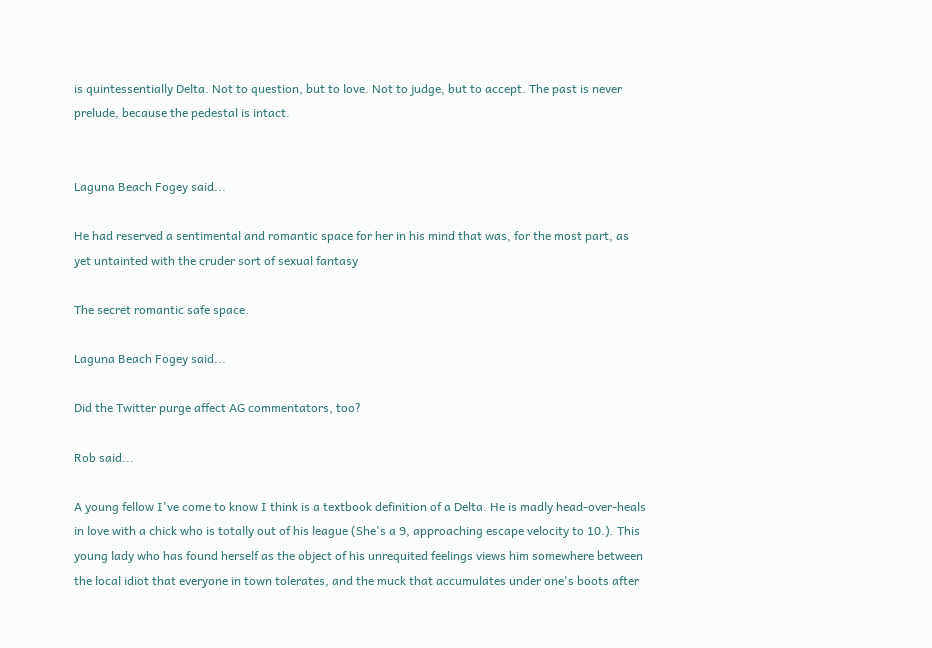is quintessentially Delta. Not to question, but to love. Not to judge, but to accept. The past is never prelude, because the pedestal is intact.


Laguna Beach Fogey said...

He had reserved a sentimental and romantic space for her in his mind that was, for the most part, as yet untainted with the cruder sort of sexual fantasy

The secret romantic safe space.

Laguna Beach Fogey said...

Did the Twitter purge affect AG commentators, too?

Rob said...

A young fellow I've come to know I think is a textbook definition of a Delta. He is madly head-over-heals in love with a chick who is totally out of his league (She's a 9, approaching escape velocity to 10.). This young lady who has found herself as the object of his unrequited feelings views him somewhere between the local idiot that everyone in town tolerates, and the muck that accumulates under one's boots after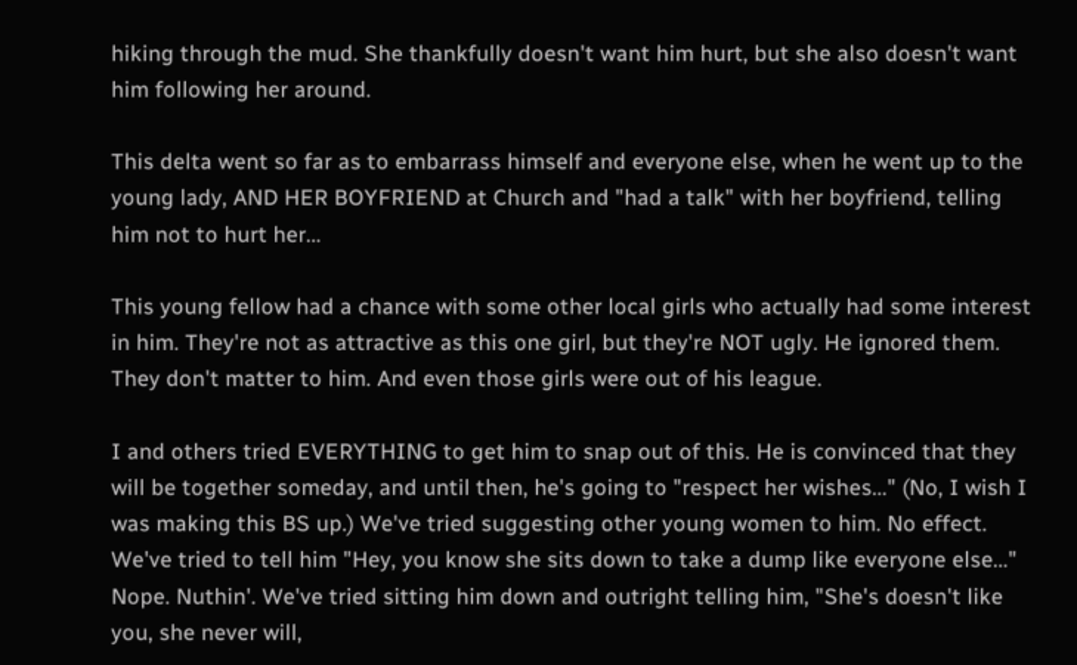hiking through the mud. She thankfully doesn't want him hurt, but she also doesn't want him following her around.

This delta went so far as to embarrass himself and everyone else, when he went up to the young lady, AND HER BOYFRIEND at Church and "had a talk" with her boyfriend, telling him not to hurt her...

This young fellow had a chance with some other local girls who actually had some interest in him. They're not as attractive as this one girl, but they're NOT ugly. He ignored them. They don't matter to him. And even those girls were out of his league.

I and others tried EVERYTHING to get him to snap out of this. He is convinced that they will be together someday, and until then, he's going to "respect her wishes..." (No, I wish I was making this BS up.) We've tried suggesting other young women to him. No effect. We've tried to tell him "Hey, you know she sits down to take a dump like everyone else..." Nope. Nuthin'. We've tried sitting him down and outright telling him, "She's doesn't like you, she never will,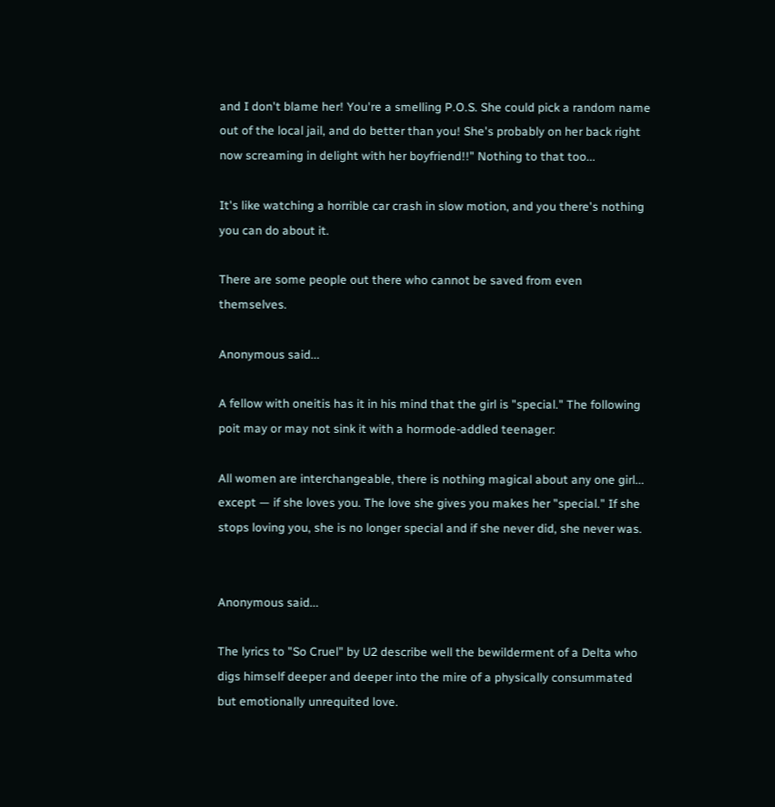and I don't blame her! You're a smelling P.O.S. She could pick a random name out of the local jail, and do better than you! She's probably on her back right now screaming in delight with her boyfriend!!" Nothing to that too...

It's like watching a horrible car crash in slow motion, and you there's nothing you can do about it.

There are some people out there who cannot be saved from even themselves.

Anonymous said...

A fellow with oneitis has it in his mind that the girl is "special." The following poit may or may not sink it with a hormode-addled teenager:

All women are interchangeable, there is nothing magical about any one girl... except — if she loves you. The love she gives you makes her "special." If she stops loving you, she is no longer special and if she never did, she never was.


Anonymous said...

The lyrics to "So Cruel" by U2 describe well the bewilderment of a Delta who digs himself deeper and deeper into the mire of a physically consummated but emotionally unrequited love.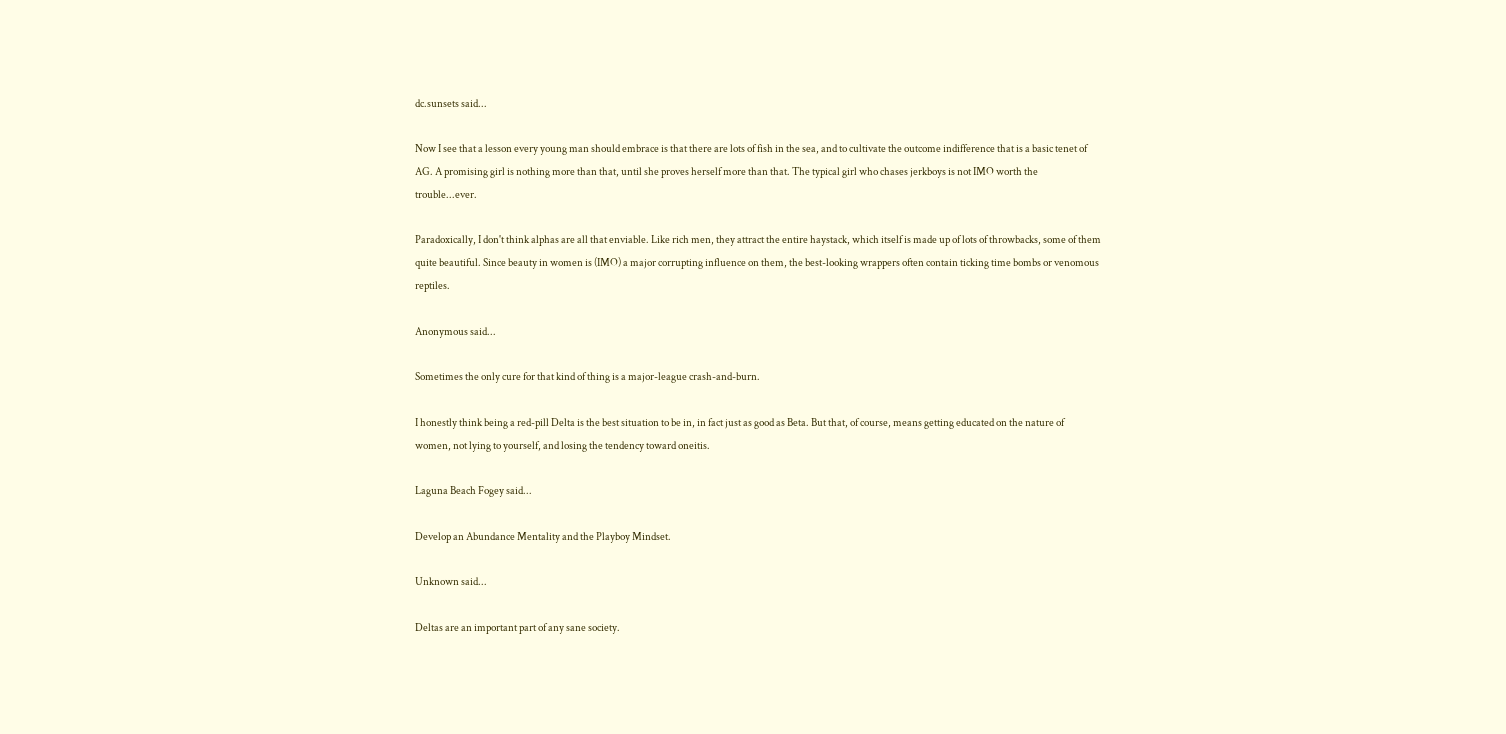dc.sunsets said...

Now I see that a lesson every young man should embrace is that there are lots of fish in the sea, and to cultivate the outcome indifference that is a basic tenet of AG. A promising girl is nothing more than that, until she proves herself more than that. The typical girl who chases jerkboys is not IMO worth the trouble...ever.

Paradoxically, I don't think alphas are all that enviable. Like rich men, they attract the entire haystack, which itself is made up of lots of throwbacks, some of them quite beautiful. Since beauty in women is (IMO) a major corrupting influence on them, the best-looking wrappers often contain ticking time bombs or venomous reptiles.

Anonymous said...

Sometimes the only cure for that kind of thing is a major-league crash-and-burn.

I honestly think being a red-pill Delta is the best situation to be in, in fact just as good as Beta. But that, of course, means getting educated on the nature of women, not lying to yourself, and losing the tendency toward oneitis.

Laguna Beach Fogey said...

Develop an Abundance Mentality and the Playboy Mindset.

Unknown said...

Deltas are an important part of any sane society.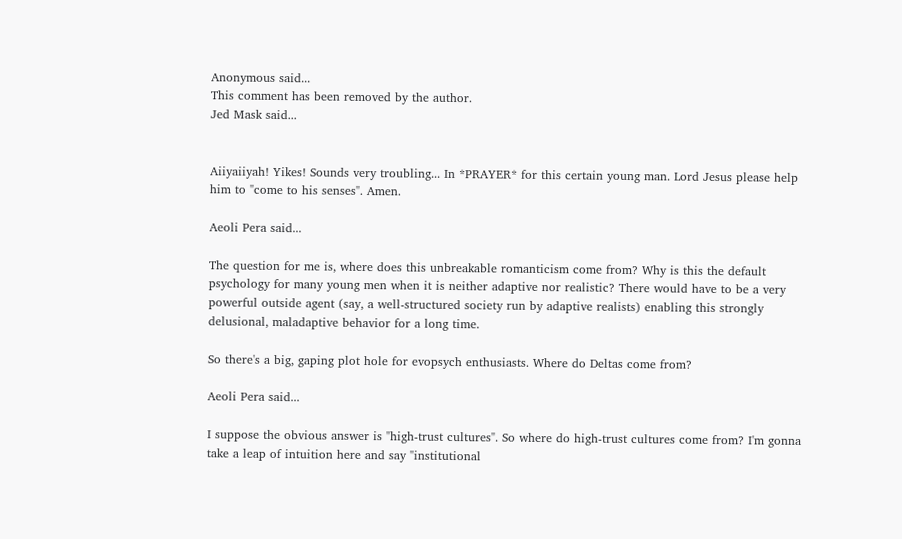Anonymous said...
This comment has been removed by the author.
Jed Mask said...


Aiiyaiiyah! Yikes! Sounds very troubling... In *PRAYER* for this certain young man. Lord Jesus please help him to "come to his senses". Amen.

Aeoli Pera said...

The question for me is, where does this unbreakable romanticism come from? Why is this the default psychology for many young men when it is neither adaptive nor realistic? There would have to be a very powerful outside agent (say, a well-structured society run by adaptive realists) enabling this strongly delusional, maladaptive behavior for a long time.

So there's a big, gaping plot hole for evopsych enthusiasts. Where do Deltas come from?

Aeoli Pera said...

I suppose the obvious answer is "high-trust cultures". So where do high-trust cultures come from? I'm gonna take a leap of intuition here and say "institutional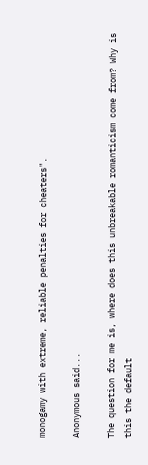monogamy with extreme, reliable penalties for cheaters".

Anonymous said...

The question for me is, where does this unbreakable romanticism come from? Why is this the default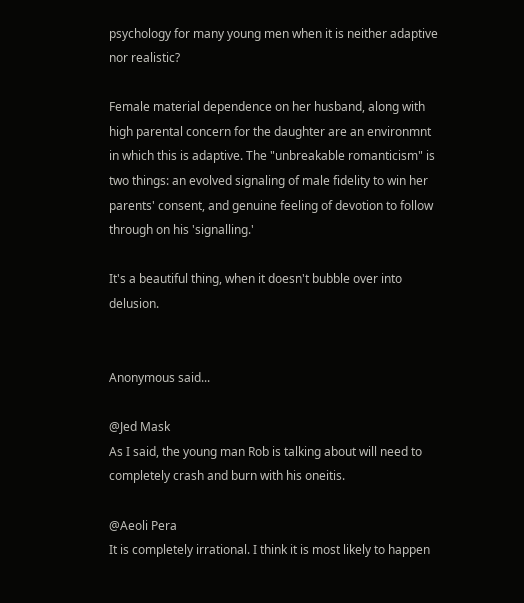psychology for many young men when it is neither adaptive nor realistic?

Female material dependence on her husband, along with high parental concern for the daughter are an environmnt in which this is adaptive. The "unbreakable romanticism" is two things: an evolved signaling of male fidelity to win her parents' consent, and genuine feeling of devotion to follow through on his 'signalling.'

It's a beautiful thing, when it doesn't bubble over into delusion.


Anonymous said...

@Jed Mask
As I said, the young man Rob is talking about will need to completely crash and burn with his oneitis.

@Aeoli Pera
It is completely irrational. I think it is most likely to happen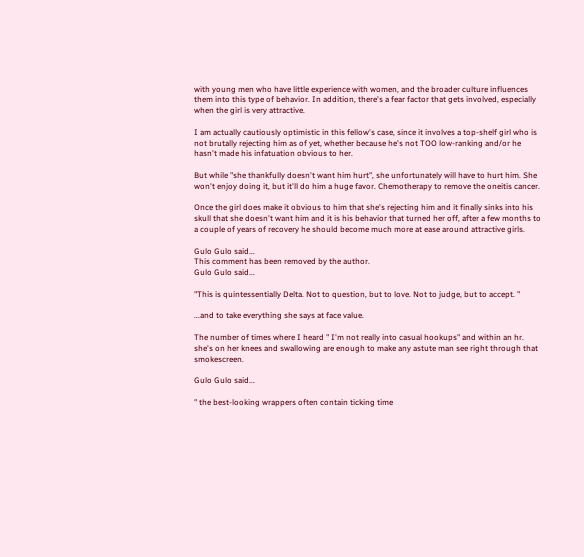with young men who have little experience with women, and the broader culture influences them into this type of behavior. In addition, there's a fear factor that gets involved, especially when the girl is very attractive.

I am actually cautiously optimistic in this fellow's case, since it involves a top-shelf girl who is not brutally rejecting him as of yet, whether because he's not TOO low-ranking and/or he hasn't made his infatuation obvious to her.

But while "she thankfully doesn't want him hurt", she unfortunately will have to hurt him. She won't enjoy doing it, but it'll do him a huge favor. Chemotherapy to remove the oneitis cancer.

Once the girl does make it obvious to him that she's rejecting him and it finally sinks into his skull that she doesn't want him and it is his behavior that turned her off, after a few months to a couple of years of recovery he should become much more at ease around attractive girls.

Gulo Gulo said...
This comment has been removed by the author.
Gulo Gulo said...

"This is quintessentially Delta. Not to question, but to love. Not to judge, but to accept. "

...and to take everything she says at face value.

The number of times where I heard " I'm not really into casual hookups" and within an hr. she's on her knees and swallowing are enough to make any astute man see right through that smokescreen.

Gulo Gulo said...

" the best-looking wrappers often contain ticking time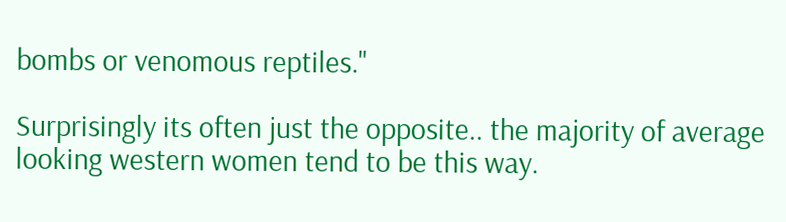bombs or venomous reptiles."

Surprisingly its often just the opposite.. the majority of average looking western women tend to be this way.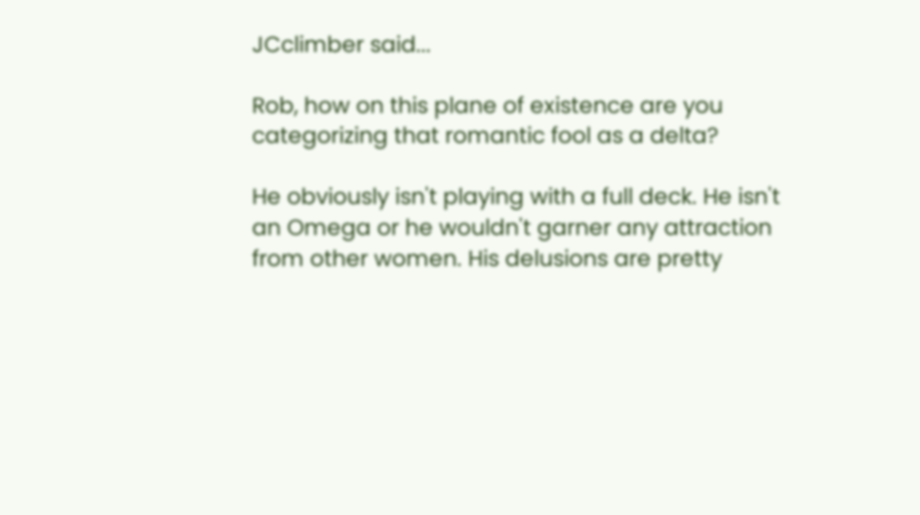JCclimber said...

Rob, how on this plane of existence are you categorizing that romantic fool as a delta?

He obviously isn't playing with a full deck. He isn't an Omega or he wouldn't garner any attraction from other women. His delusions are pretty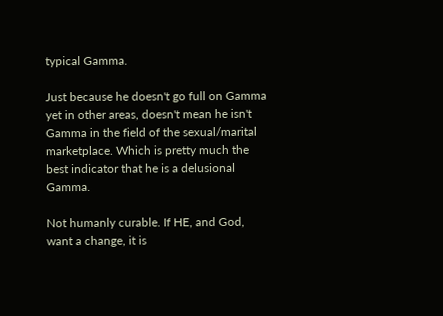typical Gamma.

Just because he doesn't go full on Gamma yet in other areas, doesn't mean he isn't Gamma in the field of the sexual/marital marketplace. Which is pretty much the best indicator that he is a delusional Gamma.

Not humanly curable. If HE, and God, want a change, it is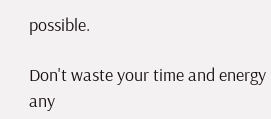possible.

Don't waste your time and energy any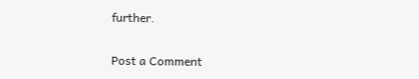further.

Post a Comment